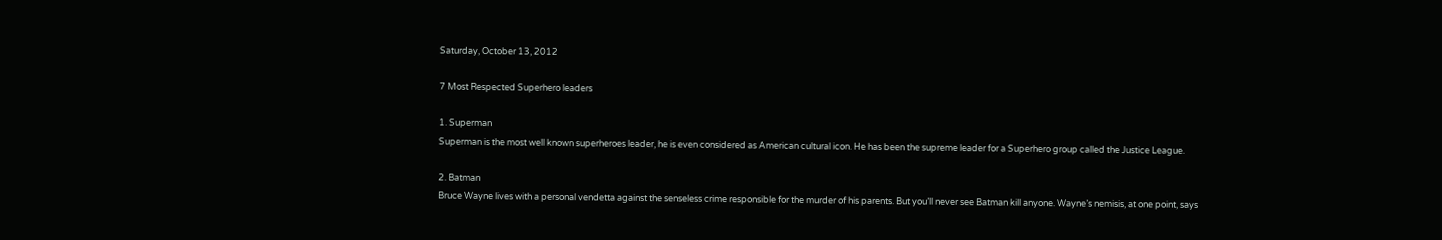Saturday, October 13, 2012

7 Most Respected Superhero leaders

1. Superman
Superman is the most well known superheroes leader, he is even considered as American cultural icon. He has been the supreme leader for a Superhero group called the Justice League.

2. Batman
Bruce Wayne lives with a personal vendetta against the senseless crime responsible for the murder of his parents. But you’ll never see Batman kill anyone. Wayne’s nemisis, at one point, says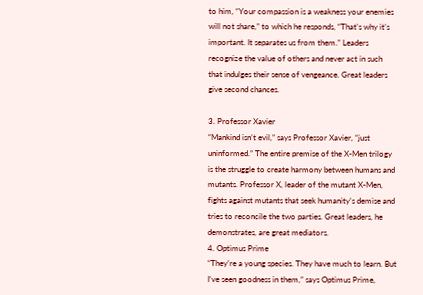to him, “Your compassion is a weakness your enemies will not share,” to which he responds, “That’s why it’s important. It separates us from them.” Leaders recognize the value of others and never act in such that indulges their sense of vengeance. Great leaders give second chances.

3. Professor Xavier
“Mankind isn’t evil,” says Professor Xavier, “just uninformed.” The entire premise of the X-Men trilogy is the struggle to create harmony between humans and mutants. Professor X, leader of the mutant X-Men, fights against mutants that seek humanity’s demise and tries to reconcile the two parties. Great leaders, he demonstrates, are great mediators.
4. Optimus Prime
“They’re a young species. They have much to learn. But I’ve seen goodness in them,” says Optimus Prime,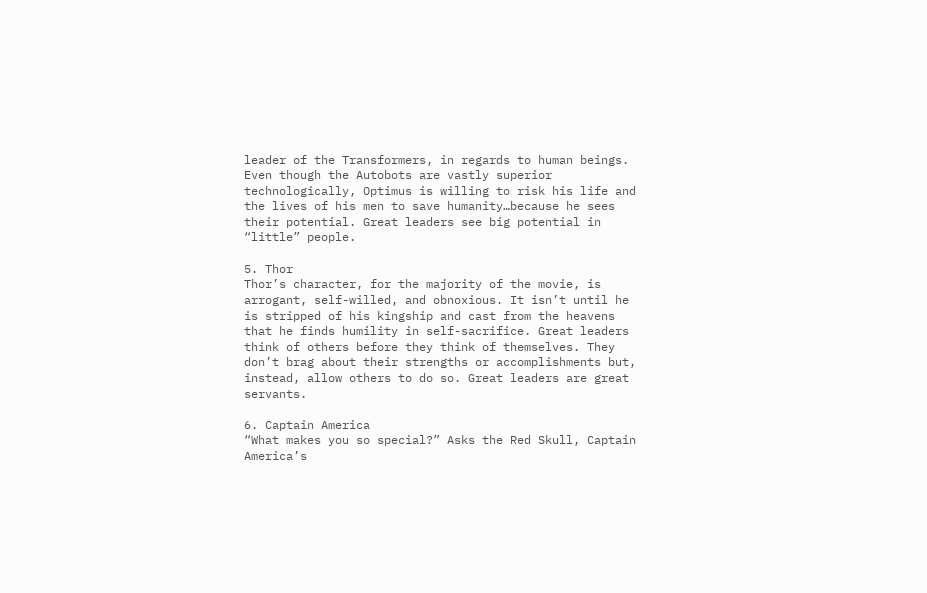leader of the Transformers, in regards to human beings. Even though the Autobots are vastly superior technologically, Optimus is willing to risk his life and the lives of his men to save humanity…because he sees their potential. Great leaders see big potential in “little” people.

5. Thor
Thor’s character, for the majority of the movie, is arrogant, self-willed, and obnoxious. It isn’t until he is stripped of his kingship and cast from the heavens that he finds humility in self-sacrifice. Great leaders think of others before they think of themselves. They don’t brag about their strengths or accomplishments but, instead, allow others to do so. Great leaders are great servants.

6. Captain America
“What makes you so special?” Asks the Red Skull, Captain America’s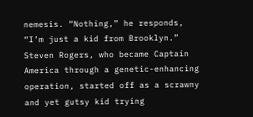nemesis. “Nothing,” he responds, “I’m just a kid from Brooklyn.” Steven Rogers, who became Captain America through a genetic-enhancing operation, started off as a scrawny and yet gutsy kid trying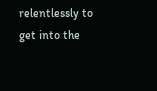relentlessly to get into the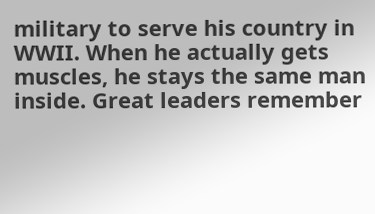military to serve his country in WWII. When he actually gets muscles, he stays the same man inside. Great leaders remember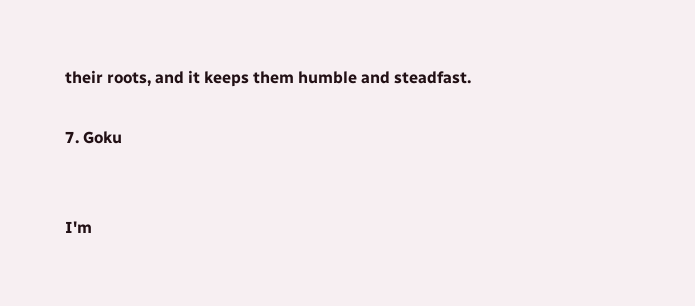their roots, and it keeps them humble and steadfast.

7. Goku


I'm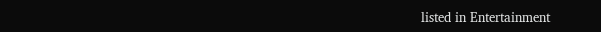listed in Entertainment